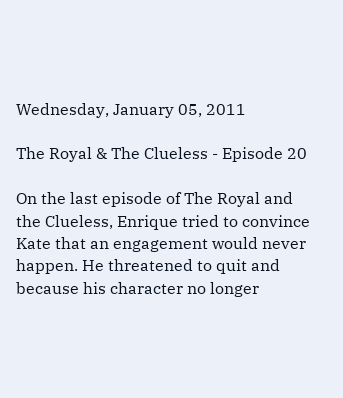Wednesday, January 05, 2011

The Royal & The Clueless - Episode 20

On the last episode of The Royal and the Clueless, Enrique tried to convince Kate that an engagement would never happen. He threatened to quit and because his character no longer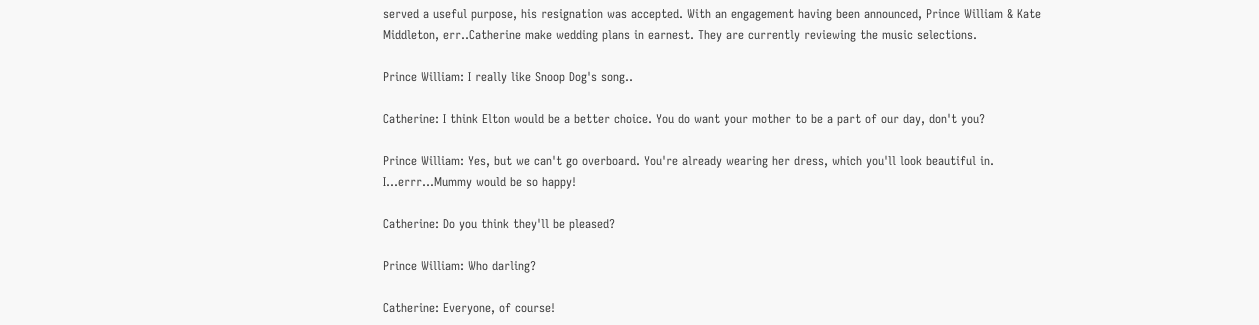served a useful purpose, his resignation was accepted. With an engagement having been announced, Prince William & Kate Middleton, err..Catherine make wedding plans in earnest. They are currently reviewing the music selections.

Prince William: I really like Snoop Dog's song..

Catherine: I think Elton would be a better choice. You do want your mother to be a part of our day, don't you?

Prince William: Yes, but we can't go overboard. You're already wearing her dress, which you'll look beautiful in. I...errr...Mummy would be so happy!

Catherine: Do you think they'll be pleased?

Prince William: Who darling?

Catherine: Everyone, of course!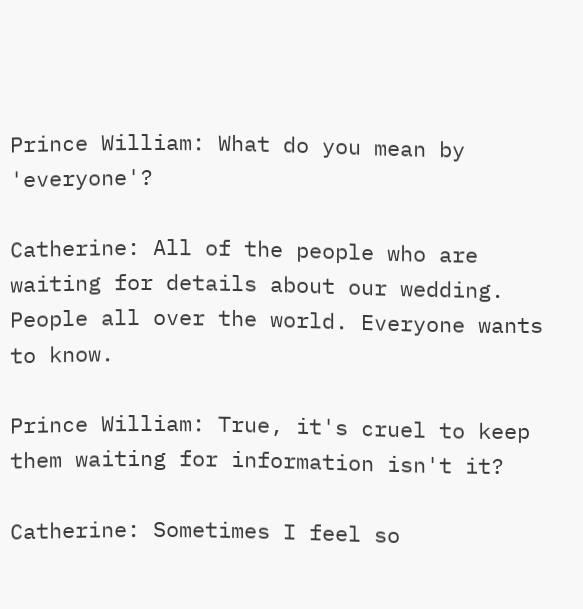Prince William: What do you mean by 'everyone'?

Catherine: All of the people who are waiting for details about our wedding. People all over the world. Everyone wants to know.

Prince William: True, it's cruel to keep them waiting for information isn't it?

Catherine: Sometimes I feel so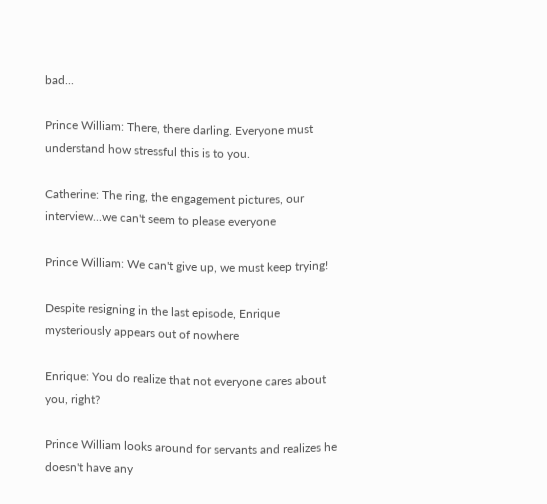bad...

Prince William: There, there darling. Everyone must understand how stressful this is to you.

Catherine: The ring, the engagement pictures, our interview...we can't seem to please everyone

Prince William: We can't give up, we must keep trying!

Despite resigning in the last episode, Enrique mysteriously appears out of nowhere

Enrique: You do realize that not everyone cares about you, right?

Prince William looks around for servants and realizes he doesn't have any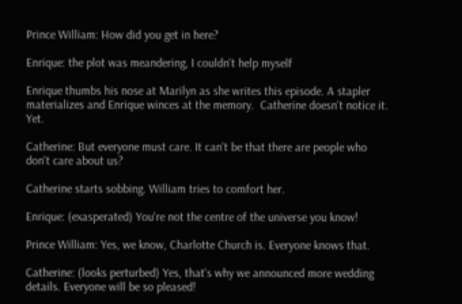Prince William: How did you get in here?

Enrique: the plot was meandering, I couldn't help myself

Enrique thumbs his nose at Marilyn as she writes this episode. A stapler materializes and Enrique winces at the memory.  Catherine doesn't notice it. Yet.

Catherine: But everyone must care. It can't be that there are people who don't care about us?

Catherine starts sobbing. William tries to comfort her.

Enrique: (exasperated) You're not the centre of the universe you know!

Prince William: Yes, we know, Charlotte Church is. Everyone knows that.

Catherine: (looks perturbed) Yes, that's why we announced more wedding details. Everyone will be so pleased!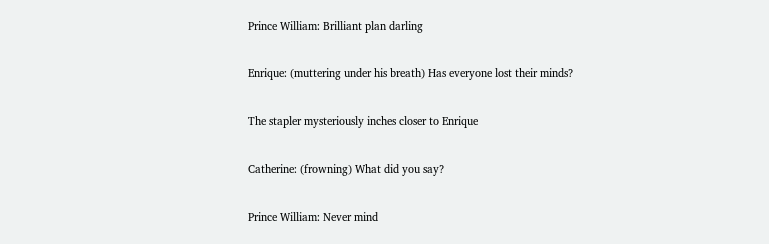Prince William: Brilliant plan darling

Enrique: (muttering under his breath) Has everyone lost their minds?

The stapler mysteriously inches closer to Enrique

Catherine: (frowning) What did you say?

Prince William: Never mind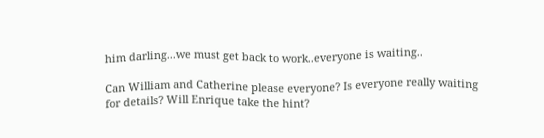him darling...we must get back to work..everyone is waiting..

Can William and Catherine please everyone? Is everyone really waiting for details? Will Enrique take the hint?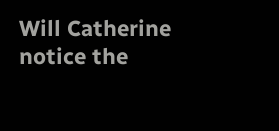Will Catherine notice the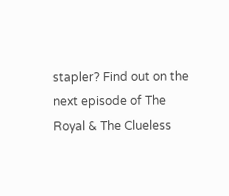stapler? Find out on the next episode of The Royal & The Clueless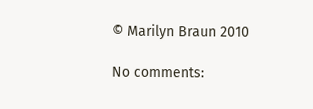© Marilyn Braun 2010

No comments: